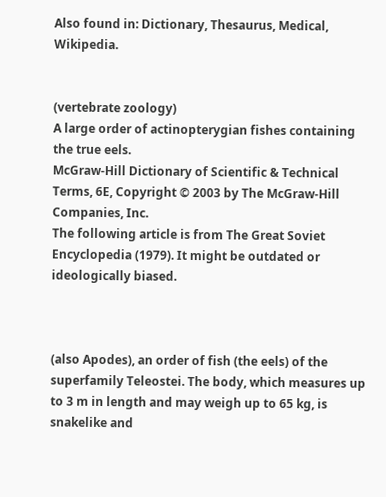Also found in: Dictionary, Thesaurus, Medical, Wikipedia.


(vertebrate zoology)
A large order of actinopterygian fishes containing the true eels.
McGraw-Hill Dictionary of Scientific & Technical Terms, 6E, Copyright © 2003 by The McGraw-Hill Companies, Inc.
The following article is from The Great Soviet Encyclopedia (1979). It might be outdated or ideologically biased.



(also Apodes), an order of fish (the eels) of the superfamily Teleostei. The body, which measures up to 3 m in length and may weigh up to 65 kg, is snakelike and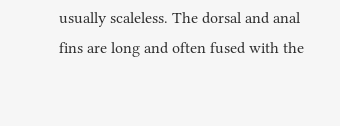usually scaleless. The dorsal and anal fins are long and often fused with the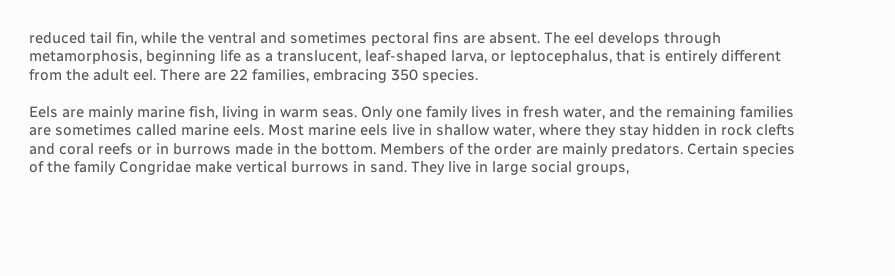reduced tail fin, while the ventral and sometimes pectoral fins are absent. The eel develops through metamorphosis, beginning life as a translucent, leaf-shaped larva, or leptocephalus, that is entirely different from the adult eel. There are 22 families, embracing 350 species.

Eels are mainly marine fish, living in warm seas. Only one family lives in fresh water, and the remaining families are sometimes called marine eels. Most marine eels live in shallow water, where they stay hidden in rock clefts and coral reefs or in burrows made in the bottom. Members of the order are mainly predators. Certain species of the family Congridae make vertical burrows in sand. They live in large social groups,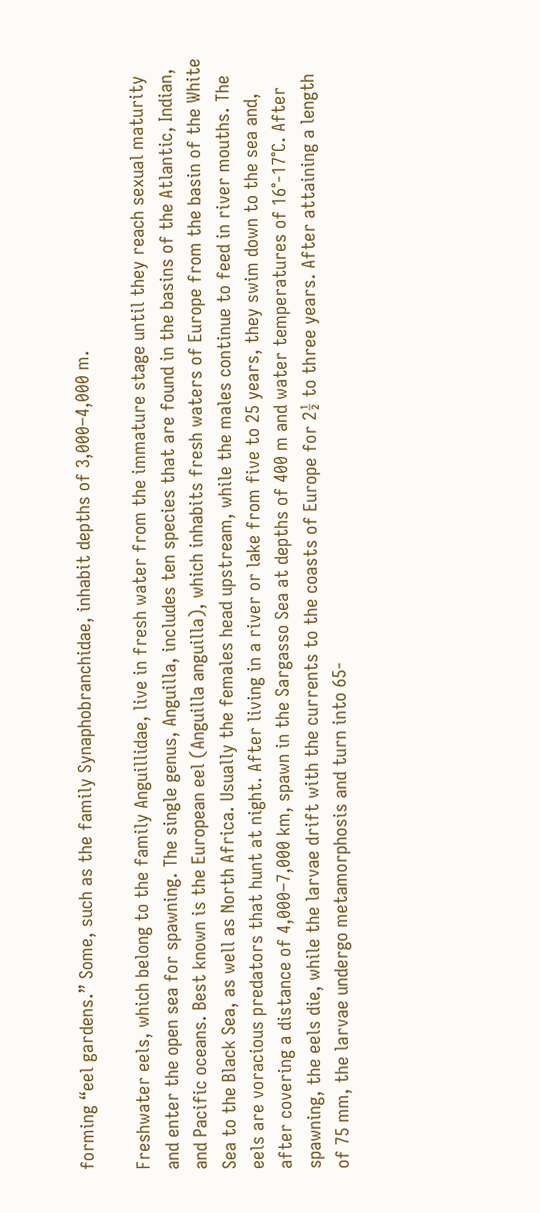forming “eel gardens.” Some, such as the family Synaphobranchidae, inhabit depths of 3,000–4,000 m.

Freshwater eels, which belong to the family Anguillidae, live in fresh water from the immature stage until they reach sexual maturity and enter the open sea for spawning. The single genus, Anguilla, includes ten species that are found in the basins of the Atlantic, Indian, and Pacific oceans. Best known is the European eel (Anguilla anguilla), which inhabits fresh waters of Europe from the basin of the White Sea to the Black Sea, as well as North Africa. Usually the females head upstream, while the males continue to feed in river mouths. The eels are voracious predators that hunt at night. After living in a river or lake from five to 25 years, they swim down to the sea and, after covering a distance of 4,000–7,000 km, spawn in the Sargasso Sea at depths of 400 m and water temperatures of 16°-17°C. After spawning, the eels die, while the larvae drift with the currents to the coasts of Europe for 2½ to three years. After attaining a length of 75 mm, the larvae undergo metamorphosis and turn into 65-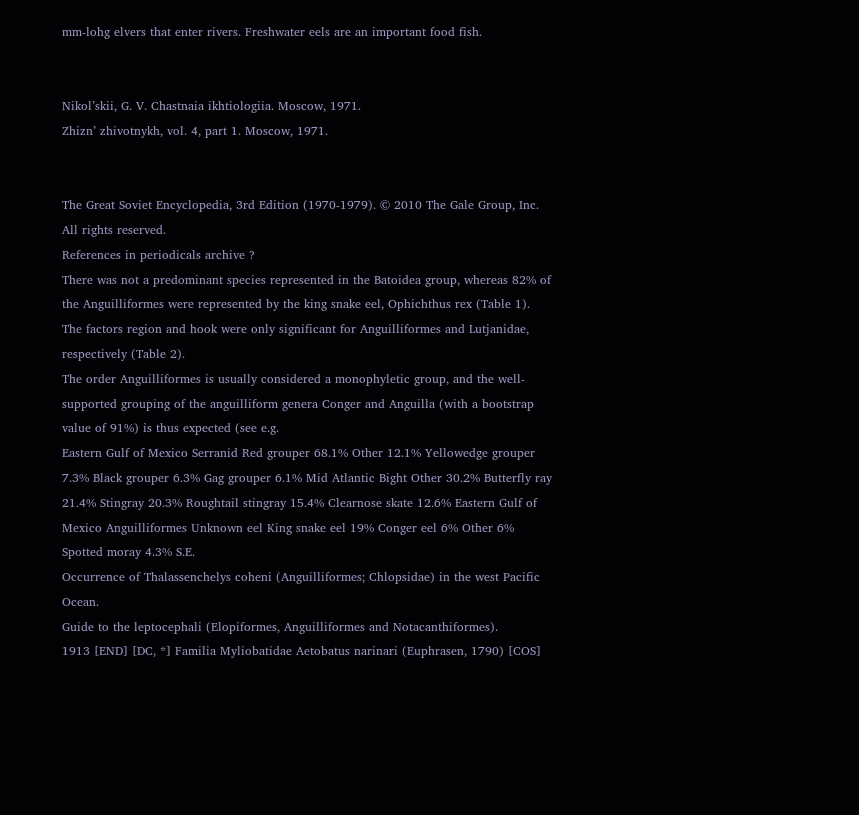mm-lohg elvers that enter rivers. Freshwater eels are an important food fish.


Nikol’skii, G. V. Chastnaia ikhtiologiia. Moscow, 1971.
Zhizn’ zhivotnykh, vol. 4, part 1. Moscow, 1971.


The Great Soviet Encyclopedia, 3rd Edition (1970-1979). © 2010 The Gale Group, Inc. All rights reserved.
References in periodicals archive ?
There was not a predominant species represented in the Batoidea group, whereas 82% of the Anguilliformes were represented by the king snake eel, Ophichthus rex (Table 1).
The factors region and hook were only significant for Anguilliformes and Lutjanidae, respectively (Table 2).
The order Anguilliformes is usually considered a monophyletic group, and the well-supported grouping of the anguilliform genera Conger and Anguilla (with a bootstrap value of 91%) is thus expected (see e.g.
Eastern Gulf of Mexico Serranid Red grouper 68.1% Other 12.1% Yellowedge grouper 7.3% Black grouper 6.3% Gag grouper 6.1% Mid Atlantic Bight Other 30.2% Butterfly ray 21.4% Stingray 20.3% Roughtail stingray 15.4% Clearnose skate 12.6% Eastern Gulf of Mexico Anguilliformes Unknown eel King snake eel 19% Conger eel 6% Other 6% Spotted moray 4.3% S.E.
Occurrence of Thalassenchelys coheni (Anguilliformes; Chlopsidae) in the west Pacific Ocean.
Guide to the leptocephali (Elopiformes, Anguilliformes and Notacanthiformes).
1913 [END] [DC, *] Familia Myliobatidae Aetobatus narinari (Euphrasen, 1790) [COS]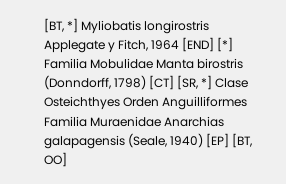[BT, *] Myliobatis longirostris Applegate y Fitch, 1964 [END] [*] Familia Mobulidae Manta birostris (Donndorff, 1798) [CT] [SR, *] Clase Osteichthyes Orden Anguilliformes Familia Muraenidae Anarchias galapagensis (Seale, 1940) [EP] [BT, OO]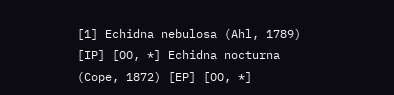[1] Echidna nebulosa (Ahl, 1789) [IP] [OO, *] Echidna nocturna (Cope, 1872) [EP] [OO, *]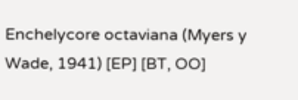Enchelycore octaviana (Myers y Wade, 1941) [EP] [BT, OO]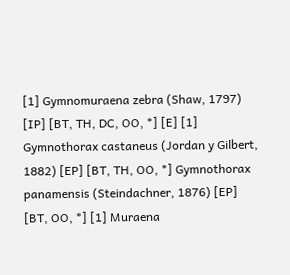[1] Gymnomuraena zebra (Shaw, 1797) [IP] [BT, TH, DC, OO, *] [E] [1] Gymnothorax castaneus (Jordan y Gilbert, 1882) [EP] [BT, TH, OO, *] Gymnothorax panamensis (Steindachner, 1876) [EP] [BT, OO, *] [1] Muraena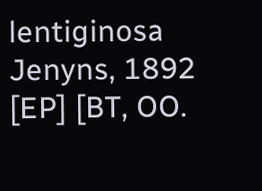lentiginosa Jenyns, 1892 [EP] [BT, OO.